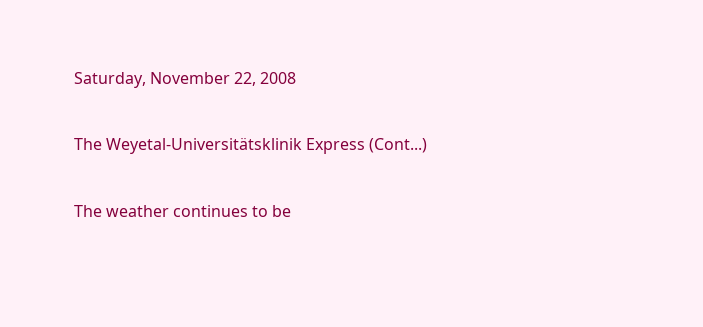Saturday, November 22, 2008

The Weyetal-Universitätsklinik Express (Cont...)

The weather continues to be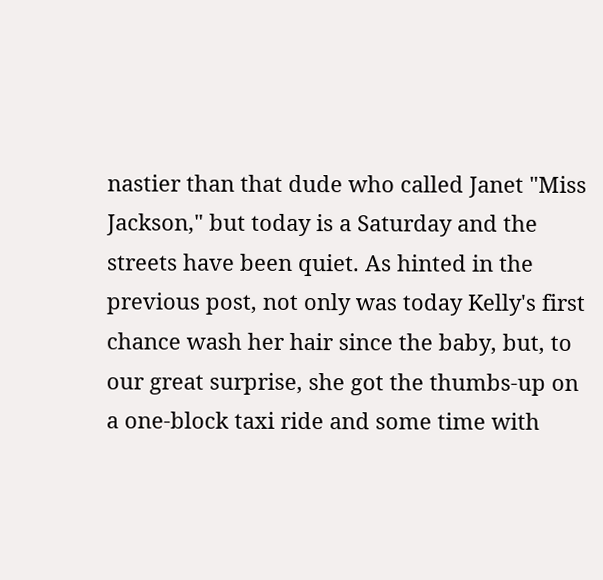nastier than that dude who called Janet "Miss Jackson," but today is a Saturday and the streets have been quiet. As hinted in the previous post, not only was today Kelly's first chance wash her hair since the baby, but, to our great surprise, she got the thumbs-up on a one-block taxi ride and some time with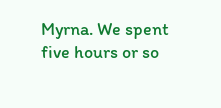Myrna. We spent five hours or so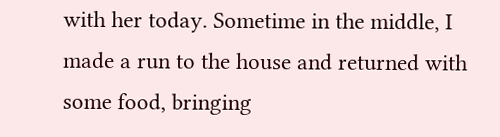with her today. Sometime in the middle, I made a run to the house and returned with some food, bringing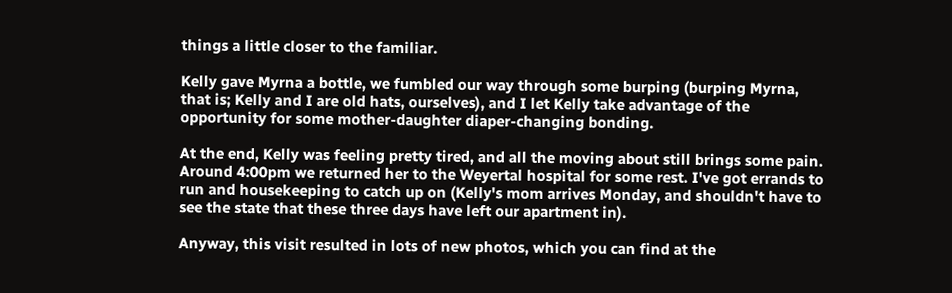things a little closer to the familiar.

Kelly gave Myrna a bottle, we fumbled our way through some burping (burping Myrna, that is; Kelly and I are old hats, ourselves), and I let Kelly take advantage of the opportunity for some mother-daughter diaper-changing bonding.

At the end, Kelly was feeling pretty tired, and all the moving about still brings some pain. Around 4:00pm we returned her to the Weyertal hospital for some rest. I've got errands to run and housekeeping to catch up on (Kelly's mom arrives Monday, and shouldn't have to see the state that these three days have left our apartment in).

Anyway, this visit resulted in lots of new photos, which you can find at the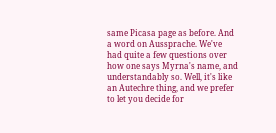same Picasa page as before. And a word on Aussprache. We've had quite a few questions over how one says Myrna's name, and understandably so. Well, it's like an Autechre thing, and we prefer to let you decide for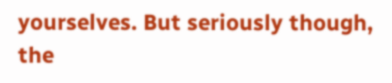yourselves. But seriously though, the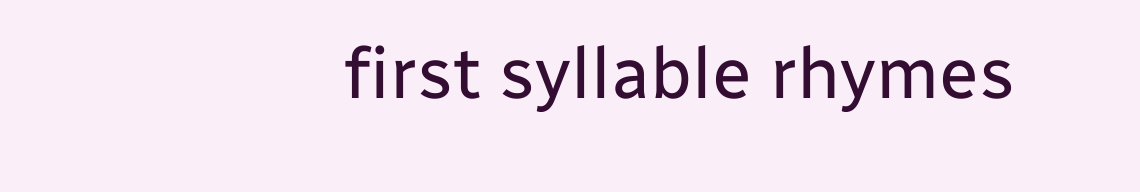first syllable rhymes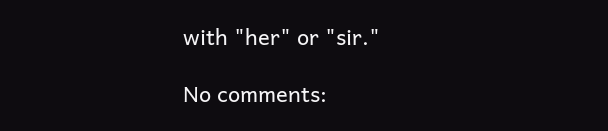with "her" or "sir."

No comments: